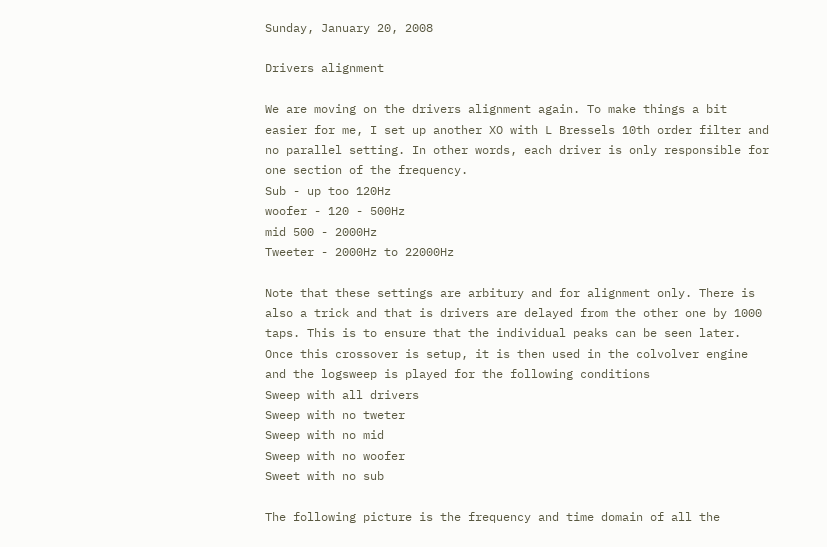Sunday, January 20, 2008

Drivers alignment

We are moving on the drivers alignment again. To make things a bit easier for me, I set up another XO with L Bressels 10th order filter and no parallel setting. In other words, each driver is only responsible for one section of the frequency.
Sub - up too 120Hz
woofer - 120 - 500Hz
mid 500 - 2000Hz
Tweeter - 2000Hz to 22000Hz

Note that these settings are arbitury and for alignment only. There is also a trick and that is drivers are delayed from the other one by 1000 taps. This is to ensure that the individual peaks can be seen later. Once this crossover is setup, it is then used in the colvolver engine and the logsweep is played for the following conditions
Sweep with all drivers
Sweep with no tweter
Sweep with no mid
Sweep with no woofer
Sweet with no sub

The following picture is the frequency and time domain of all the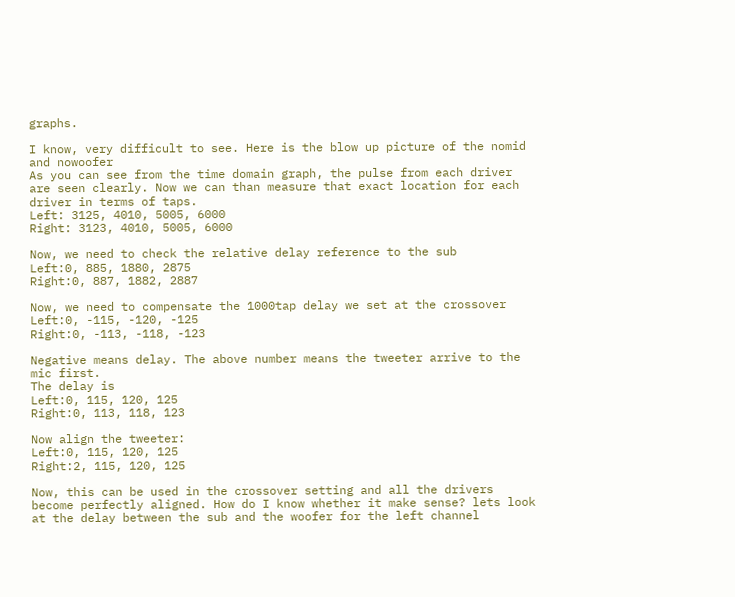graphs.

I know, very difficult to see. Here is the blow up picture of the nomid and nowoofer
As you can see from the time domain graph, the pulse from each driver are seen clearly. Now we can than measure that exact location for each driver in terms of taps.
Left: 3125, 4010, 5005, 6000
Right: 3123, 4010, 5005, 6000

Now, we need to check the relative delay reference to the sub
Left:0, 885, 1880, 2875
Right:0, 887, 1882, 2887

Now, we need to compensate the 1000tap delay we set at the crossover
Left:0, -115, -120, -125
Right:0, -113, -118, -123

Negative means delay. The above number means the tweeter arrive to the mic first.
The delay is
Left:0, 115, 120, 125
Right:0, 113, 118, 123

Now align the tweeter:
Left:0, 115, 120, 125
Right:2, 115, 120, 125

Now, this can be used in the crossover setting and all the drivers become perfectly aligned. How do I know whether it make sense? lets look at the delay between the sub and the woofer for the left channel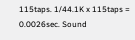115taps. 1/44.1K x 115taps = 0.0026sec. Sound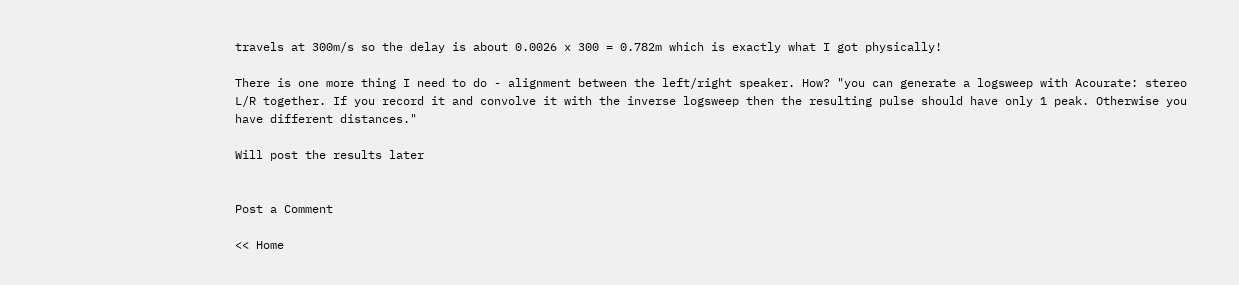travels at 300m/s so the delay is about 0.0026 x 300 = 0.782m which is exactly what I got physically!

There is one more thing I need to do - alignment between the left/right speaker. How? "you can generate a logsweep with Acourate: stereo L/R together. If you record it and convolve it with the inverse logsweep then the resulting pulse should have only 1 peak. Otherwise you have different distances."

Will post the results later


Post a Comment

<< Home